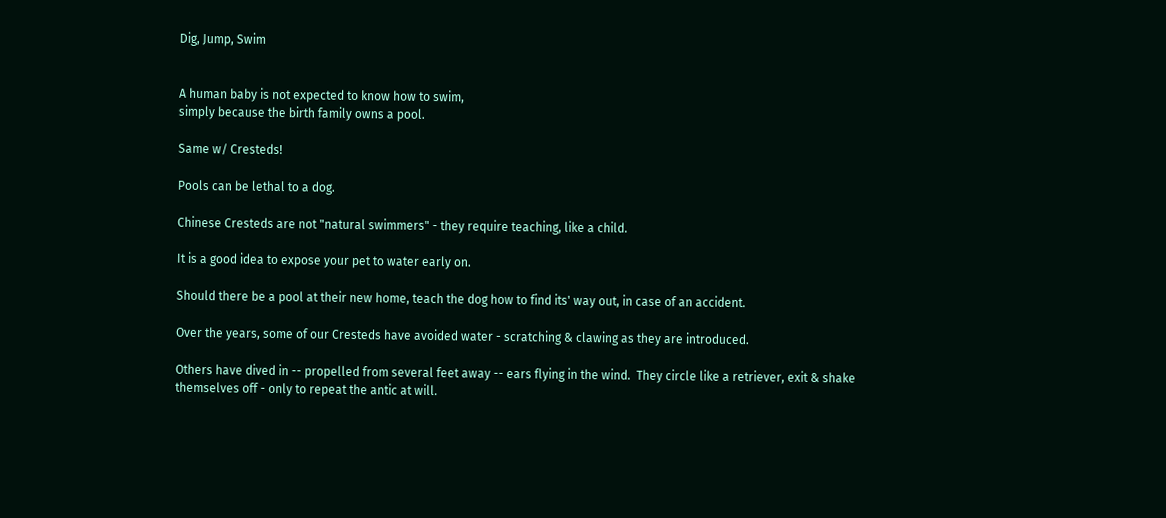Dig, Jump, Swim


A human baby is not expected to know how to swim,
simply because the birth family owns a pool.

Same w/ Cresteds!

Pools can be lethal to a dog.

Chinese Cresteds are not "natural swimmers" - they require teaching, like a child.

It is a good idea to expose your pet to water early on.

Should there be a pool at their new home, teach the dog how to find its' way out, in case of an accident.

Over the years, some of our Cresteds have avoided water - scratching & clawing as they are introduced.

Others have dived in -- propelled from several feet away -- ears flying in the wind.  They circle like a retriever, exit & shake themselves off - only to repeat the antic at will.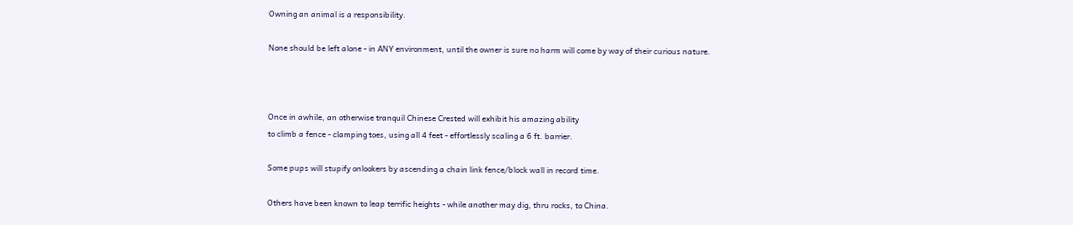Owning an animal is a responsibility.

None should be left alone - in ANY environment, until the owner is sure no harm will come by way of their curious nature.



Once in awhile, an otherwise tranquil Chinese Crested will exhibit his amazing ability
to climb a fence - clamping toes, using all 4 feet - effortlessly scaling a 6 ft. barrier.

Some pups will stupify onlookers by ascending a chain link fence/block wall in record time.

Others have been known to leap terrific heights - while another may dig, thru rocks, to China.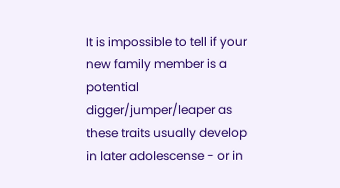It is impossible to tell if your new family member is a potential digger/jumper/leaper as these traits usually develop in later adolescense - or in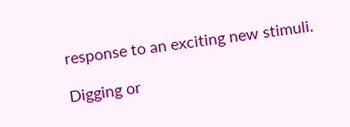response to an exciting new stimuli.

Digging or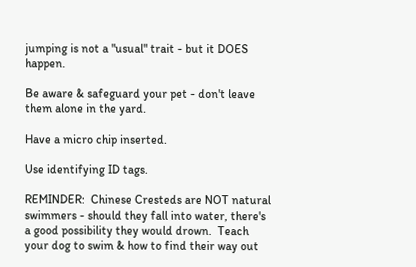jumping is not a "usual" trait - but it DOES happen.

Be aware & safeguard your pet - don't leave them alone in the yard.

Have a micro chip inserted.

Use identifying ID tags.

REMINDER:  Chinese Cresteds are NOT natural swimmers - should they fall into water, there's a good possibility they would drown.  Teach your dog to swim & how to find their way out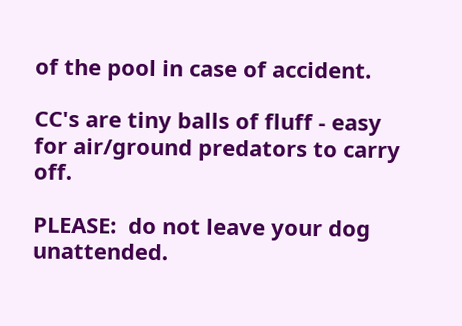of the pool in case of accident.

CC's are tiny balls of fluff - easy for air/ground predators to carry off.

PLEASE:  do not leave your dog unattended.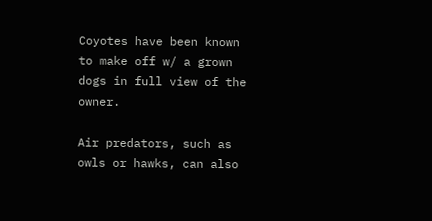Coyotes have been known to make off w/ a grown dogs in full view of the owner.

Air predators, such as owls or hawks, can also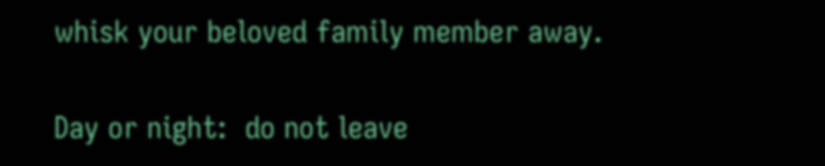whisk your beloved family member away.

Day or night:  do not leave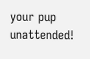your pup unattended!